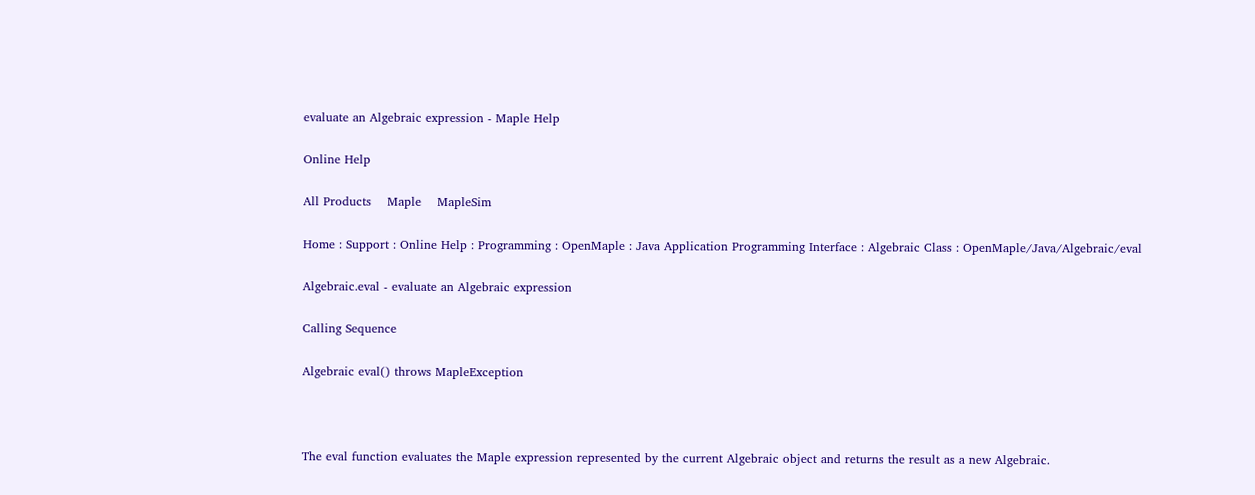evaluate an Algebraic expression - Maple Help

Online Help

All Products    Maple    MapleSim

Home : Support : Online Help : Programming : OpenMaple : Java Application Programming Interface : Algebraic Class : OpenMaple/Java/Algebraic/eval

Algebraic.eval - evaluate an Algebraic expression

Calling Sequence

Algebraic eval() throws MapleException



The eval function evaluates the Maple expression represented by the current Algebraic object and returns the result as a new Algebraic.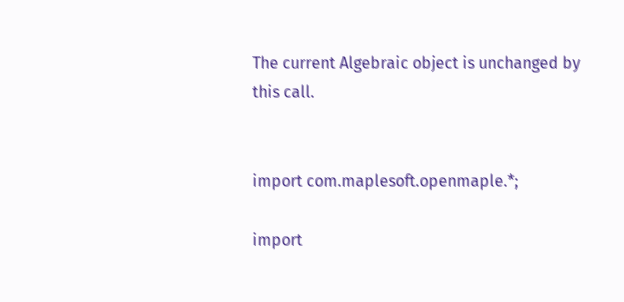The current Algebraic object is unchanged by this call.


import com.maplesoft.openmaple.*;

import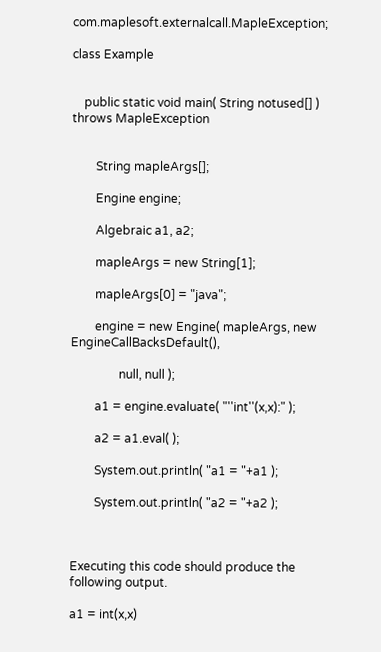com.maplesoft.externalcall.MapleException;

class Example


    public static void main( String notused[] ) throws MapleException


        String mapleArgs[];

        Engine engine;

        Algebraic a1, a2;

        mapleArgs = new String[1];

        mapleArgs[0] = "java";

        engine = new Engine( mapleArgs, new EngineCallBacksDefault(),

                null, null );

        a1 = engine.evaluate( "''int''(x,x):" );

        a2 = a1.eval( );

        System.out.println( "a1 = "+a1 );

        System.out.println( "a2 = "+a2 );



Executing this code should produce the following output.

a1 = int(x,x)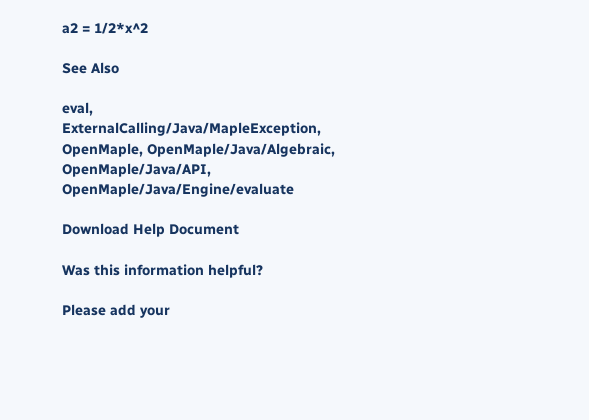a2 = 1/2*x^2

See Also

eval, ExternalCalling/Java/MapleException, OpenMaple, OpenMaple/Java/Algebraic, OpenMaple/Java/API, OpenMaple/Java/Engine/evaluate

Download Help Document

Was this information helpful?

Please add your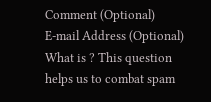Comment (Optional)
E-mail Address (Optional)
What is ? This question helps us to combat spam